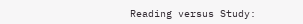Reading versus Study: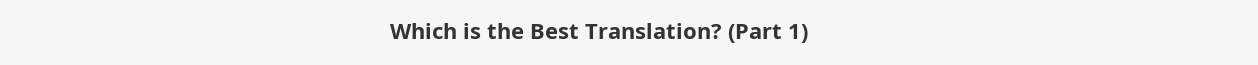Which is the Best Translation? (Part 1)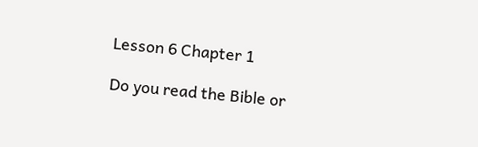Lesson 6 Chapter 1

Do you read the Bible or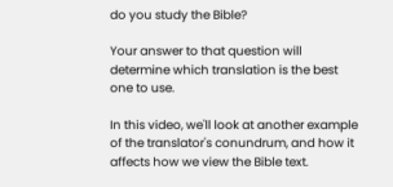do you study the Bible?

Your answer to that question will determine which translation is the best one to use.

In this video, we'll look at another example of the translator's conundrum, and how it affects how we view the Bible text.